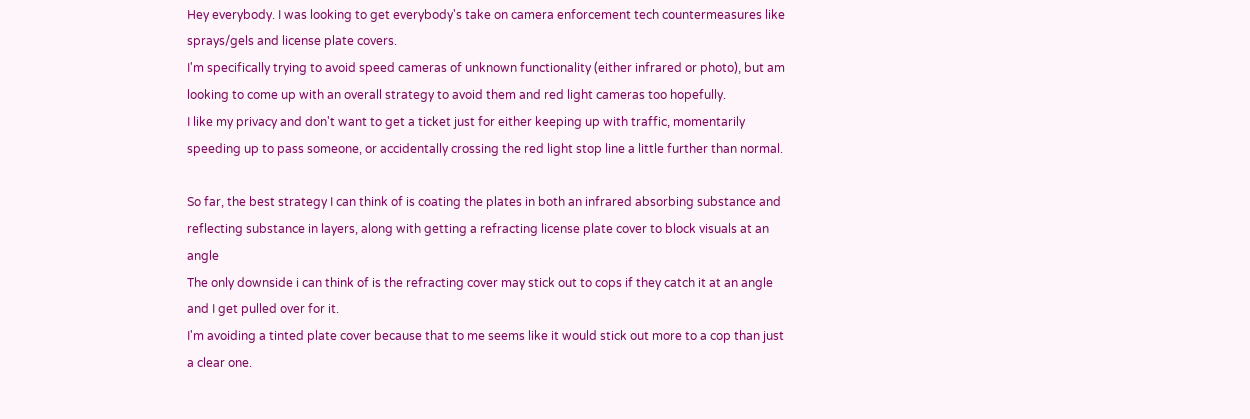Hey everybody. I was looking to get everybody's take on camera enforcement tech countermeasures like sprays/gels and license plate covers.
I'm specifically trying to avoid speed cameras of unknown functionality (either infrared or photo), but am looking to come up with an overall strategy to avoid them and red light cameras too hopefully.
I like my privacy and don't want to get a ticket just for either keeping up with traffic, momentarily speeding up to pass someone, or accidentally crossing the red light stop line a little further than normal.

So far, the best strategy I can think of is coating the plates in both an infrared absorbing substance and reflecting substance in layers, along with getting a refracting license plate cover to block visuals at an angle
The only downside i can think of is the refracting cover may stick out to cops if they catch it at an angle and I get pulled over for it.
I'm avoiding a tinted plate cover because that to me seems like it would stick out more to a cop than just a clear one.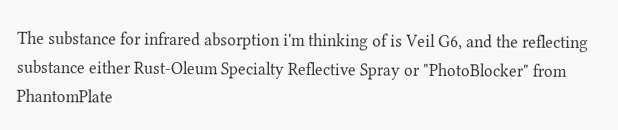The substance for infrared absorption i'm thinking of is Veil G6, and the reflecting substance either Rust-Oleum Specialty Reflective Spray or "PhotoBlocker" from PhantomPlate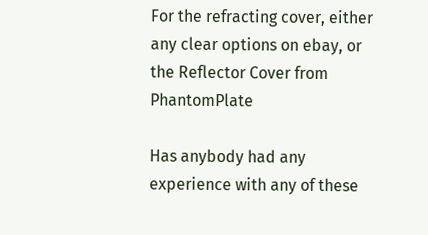For the refracting cover, either any clear options on ebay, or the Reflector Cover from PhantomPlate

Has anybody had any experience with any of these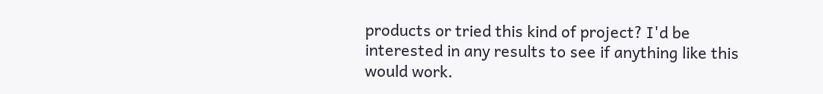products or tried this kind of project? I'd be interested in any results to see if anything like this would work.